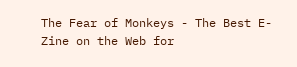The Fear of Monkeys - The Best E-Zine on the Web for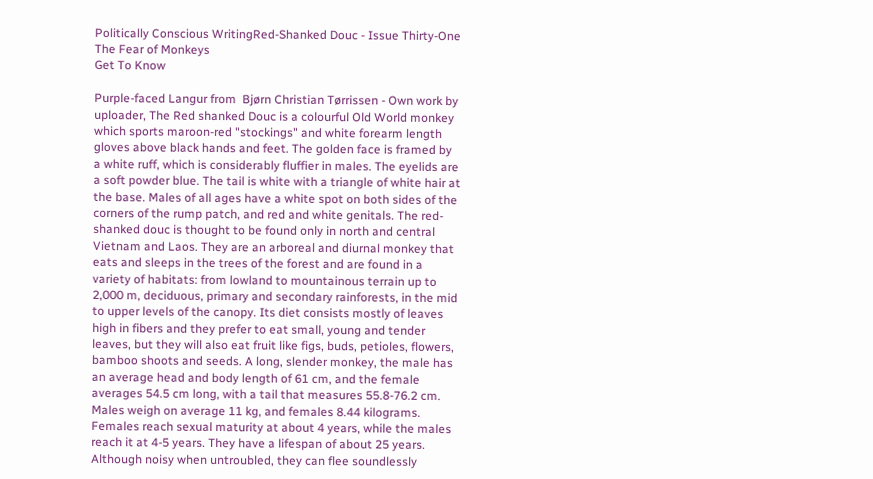Politically Conscious WritingRed-Shanked Douc - Issue Thirty-One
The Fear of Monkeys
Get To Know

Purple-faced Langur from  Bjørn Christian Tørrissen - Own work by uploader, The Red shanked Douc is a colourful Old World monkey which sports maroon-red "stockings" and white forearm length gloves above black hands and feet. The golden face is framed by a white ruff, which is considerably fluffier in males. The eyelids are a soft powder blue. The tail is white with a triangle of white hair at the base. Males of all ages have a white spot on both sides of the corners of the rump patch, and red and white genitals. The red-shanked douc is thought to be found only in north and central Vietnam and Laos. They are an arboreal and diurnal monkey that eats and sleeps in the trees of the forest and are found in a variety of habitats: from lowland to mountainous terrain up to 2,000 m, deciduous, primary and secondary rainforests, in the mid to upper levels of the canopy. Its diet consists mostly of leaves high in fibers and they prefer to eat small, young and tender leaves, but they will also eat fruit like figs, buds, petioles, flowers, bamboo shoots and seeds. A long, slender monkey, the male has an average head and body length of 61 cm, and the female averages 54.5 cm long, with a tail that measures 55.8-76.2 cm. Males weigh on average 11 kg, and females 8.44 kilograms. Females reach sexual maturity at about 4 years, while the males reach it at 4-5 years. They have a lifespan of about 25 years. Although noisy when untroubled, they can flee soundlessly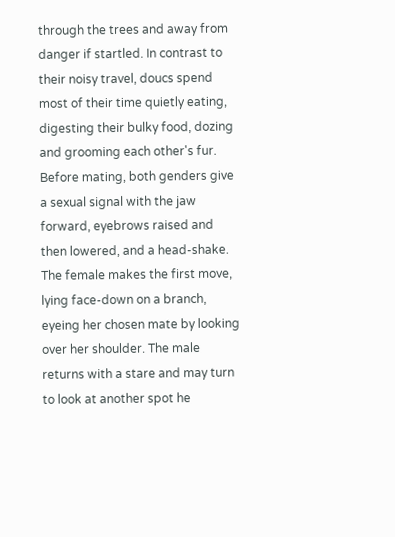through the trees and away from danger if startled. In contrast to their noisy travel, doucs spend most of their time quietly eating, digesting their bulky food, dozing and grooming each other's fur. Before mating, both genders give a sexual signal with the jaw forward, eyebrows raised and then lowered, and a head-shake. The female makes the first move, lying face-down on a branch, eyeing her chosen mate by looking over her shoulder. The male returns with a stare and may turn to look at another spot he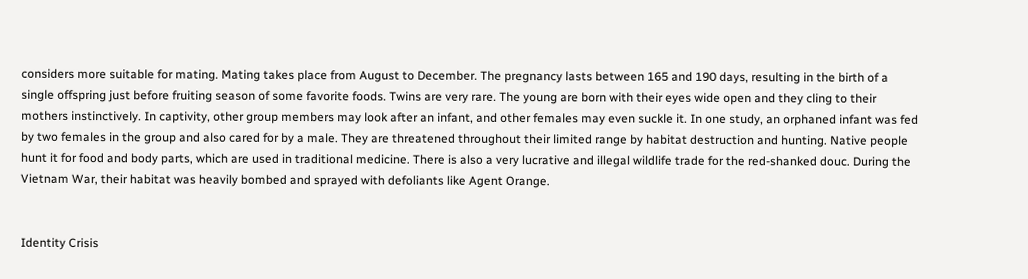considers more suitable for mating. Mating takes place from August to December. The pregnancy lasts between 165 and 190 days, resulting in the birth of a single offspring just before fruiting season of some favorite foods. Twins are very rare. The young are born with their eyes wide open and they cling to their mothers instinctively. In captivity, other group members may look after an infant, and other females may even suckle it. In one study, an orphaned infant was fed by two females in the group and also cared for by a male. They are threatened throughout their limited range by habitat destruction and hunting. Native people hunt it for food and body parts, which are used in traditional medicine. There is also a very lucrative and illegal wildlife trade for the red-shanked douc. During the Vietnam War, their habitat was heavily bombed and sprayed with defoliants like Agent Orange.


Identity Crisis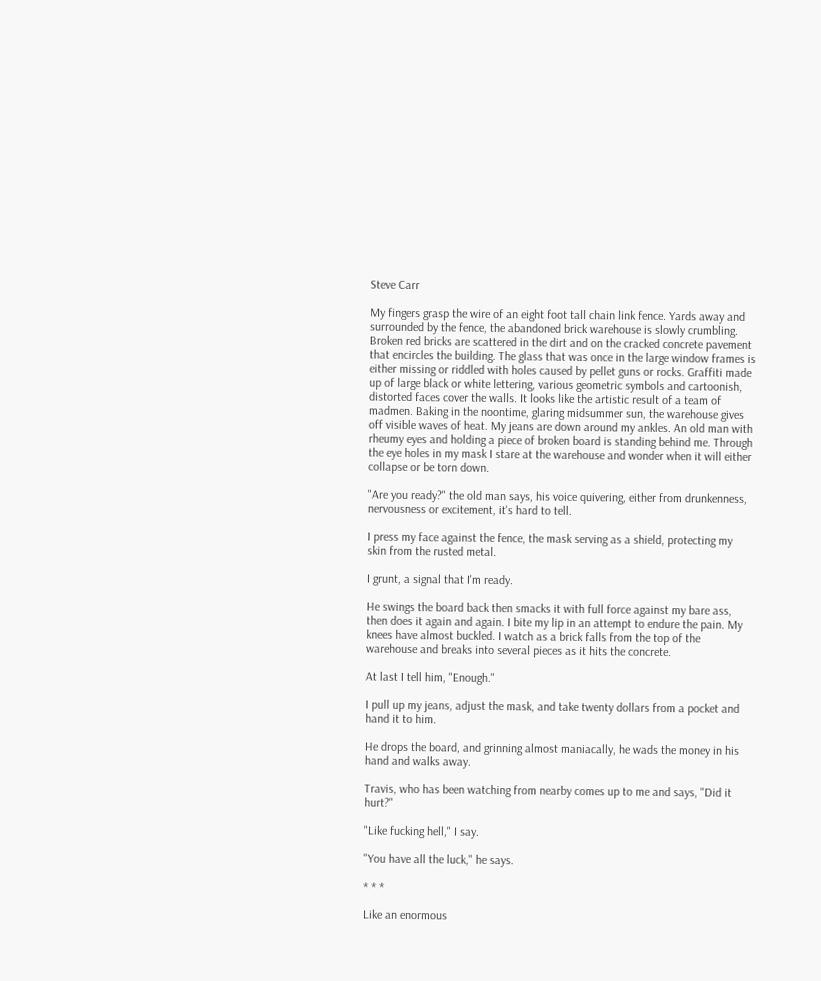Steve Carr

My fingers grasp the wire of an eight foot tall chain link fence. Yards away and surrounded by the fence, the abandoned brick warehouse is slowly crumbling. Broken red bricks are scattered in the dirt and on the cracked concrete pavement that encircles the building. The glass that was once in the large window frames is either missing or riddled with holes caused by pellet guns or rocks. Graffiti made up of large black or white lettering, various geometric symbols and cartoonish, distorted faces cover the walls. It looks like the artistic result of a team of madmen. Baking in the noontime, glaring midsummer sun, the warehouse gives off visible waves of heat. My jeans are down around my ankles. An old man with rheumy eyes and holding a piece of broken board is standing behind me. Through the eye holes in my mask I stare at the warehouse and wonder when it will either collapse or be torn down.

"Are you ready?" the old man says, his voice quivering, either from drunkenness, nervousness or excitement, it's hard to tell.

I press my face against the fence, the mask serving as a shield, protecting my skin from the rusted metal.

I grunt, a signal that I'm ready.

He swings the board back then smacks it with full force against my bare ass, then does it again and again. I bite my lip in an attempt to endure the pain. My knees have almost buckled. I watch as a brick falls from the top of the warehouse and breaks into several pieces as it hits the concrete.

At last I tell him, "Enough."

I pull up my jeans, adjust the mask, and take twenty dollars from a pocket and hand it to him.

He drops the board, and grinning almost maniacally, he wads the money in his hand and walks away.

Travis, who has been watching from nearby comes up to me and says, "Did it hurt?"

"Like fucking hell," I say.

"You have all the luck," he says.

* * *

Like an enormous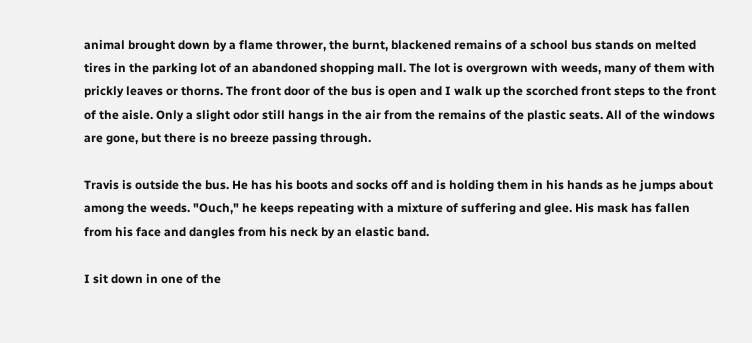animal brought down by a flame thrower, the burnt, blackened remains of a school bus stands on melted tires in the parking lot of an abandoned shopping mall. The lot is overgrown with weeds, many of them with prickly leaves or thorns. The front door of the bus is open and I walk up the scorched front steps to the front of the aisle. Only a slight odor still hangs in the air from the remains of the plastic seats. All of the windows are gone, but there is no breeze passing through.

Travis is outside the bus. He has his boots and socks off and is holding them in his hands as he jumps about among the weeds. "Ouch," he keeps repeating with a mixture of suffering and glee. His mask has fallen from his face and dangles from his neck by an elastic band.

I sit down in one of the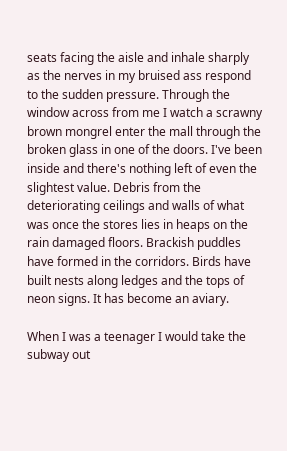seats facing the aisle and inhale sharply as the nerves in my bruised ass respond to the sudden pressure. Through the window across from me I watch a scrawny brown mongrel enter the mall through the broken glass in one of the doors. I've been inside and there's nothing left of even the slightest value. Debris from the deteriorating ceilings and walls of what was once the stores lies in heaps on the rain damaged floors. Brackish puddles have formed in the corridors. Birds have built nests along ledges and the tops of neon signs. It has become an aviary.

When I was a teenager I would take the subway out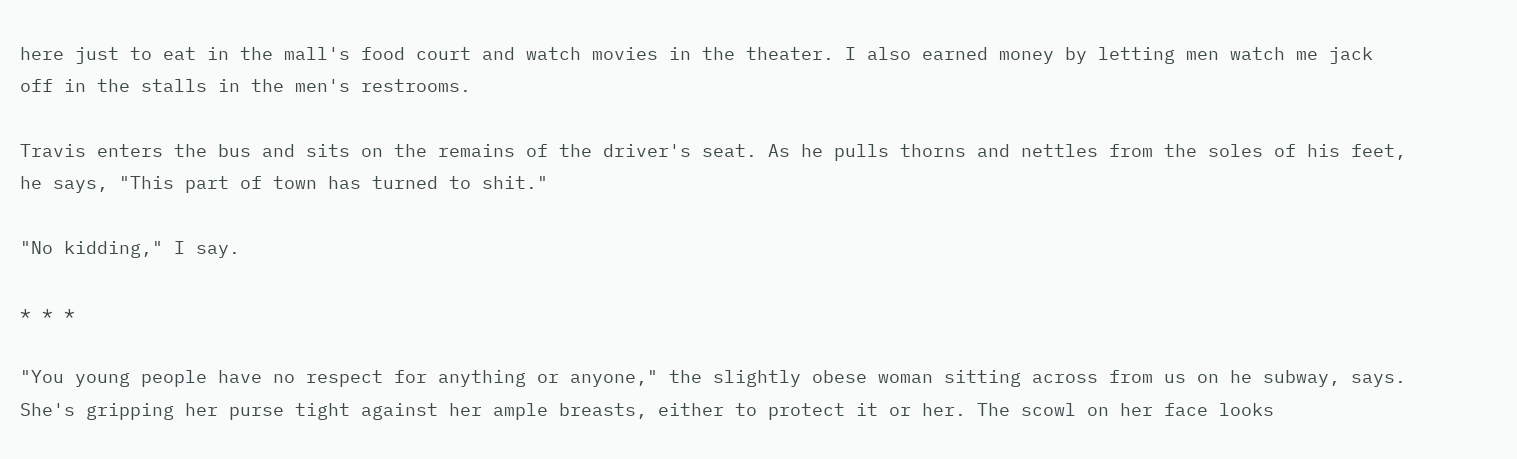here just to eat in the mall's food court and watch movies in the theater. I also earned money by letting men watch me jack off in the stalls in the men's restrooms.

Travis enters the bus and sits on the remains of the driver's seat. As he pulls thorns and nettles from the soles of his feet, he says, "This part of town has turned to shit."

"No kidding," I say.

* * *

"You young people have no respect for anything or anyone," the slightly obese woman sitting across from us on he subway, says. She's gripping her purse tight against her ample breasts, either to protect it or her. The scowl on her face looks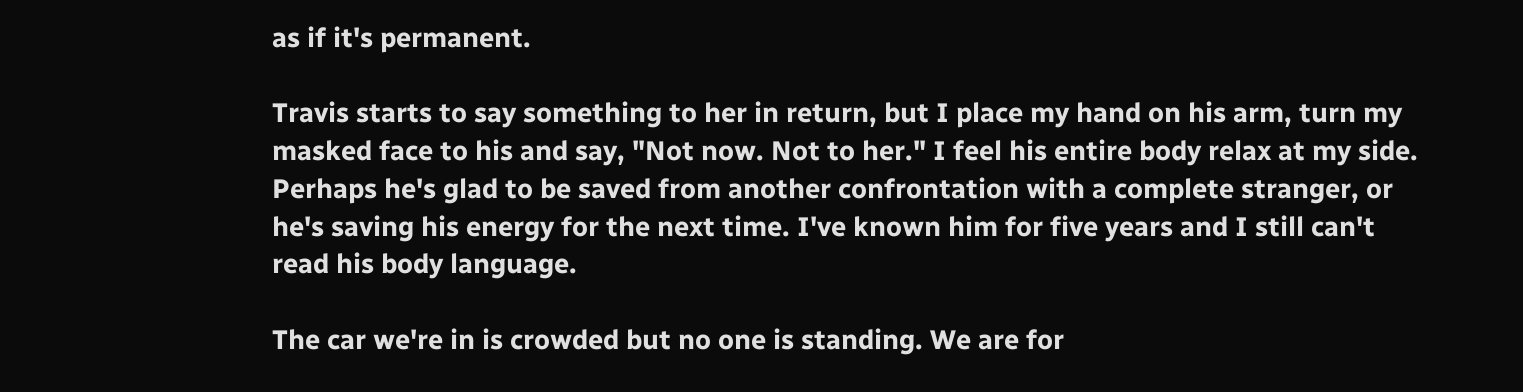as if it's permanent.

Travis starts to say something to her in return, but I place my hand on his arm, turn my masked face to his and say, "Not now. Not to her." I feel his entire body relax at my side. Perhaps he's glad to be saved from another confrontation with a complete stranger, or he's saving his energy for the next time. I've known him for five years and I still can't read his body language.

The car we're in is crowded but no one is standing. We are for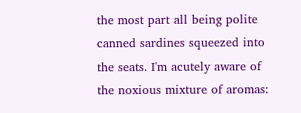the most part all being polite canned sardines squeezed into the seats. I'm acutely aware of the noxious mixture of aromas: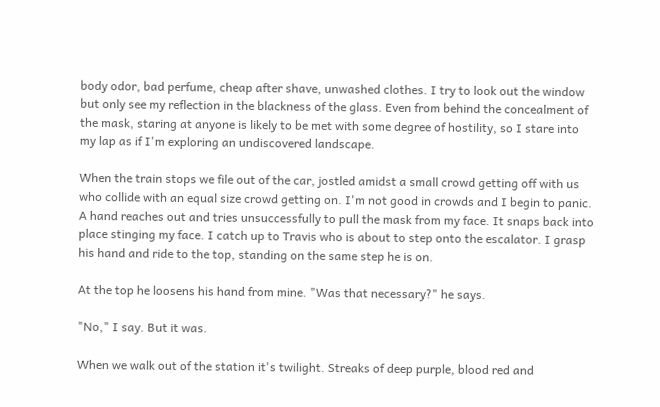body odor, bad perfume, cheap after shave, unwashed clothes. I try to look out the window but only see my reflection in the blackness of the glass. Even from behind the concealment of the mask, staring at anyone is likely to be met with some degree of hostility, so I stare into my lap as if I'm exploring an undiscovered landscape.

When the train stops we file out of the car, jostled amidst a small crowd getting off with us who collide with an equal size crowd getting on. I'm not good in crowds and I begin to panic. A hand reaches out and tries unsuccessfully to pull the mask from my face. It snaps back into place stinging my face. I catch up to Travis who is about to step onto the escalator. I grasp his hand and ride to the top, standing on the same step he is on.

At the top he loosens his hand from mine. "Was that necessary?" he says.

"No," I say. But it was.

When we walk out of the station it's twilight. Streaks of deep purple, blood red and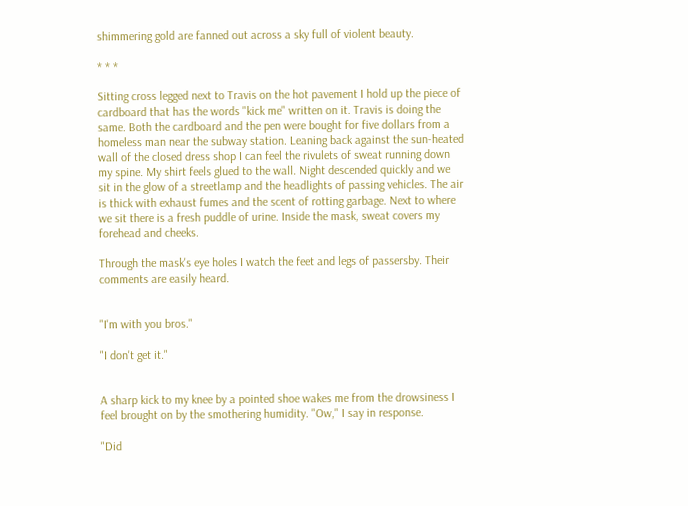shimmering gold are fanned out across a sky full of violent beauty.

* * *

Sitting cross legged next to Travis on the hot pavement I hold up the piece of cardboard that has the words "kick me" written on it. Travis is doing the same. Both the cardboard and the pen were bought for five dollars from a homeless man near the subway station. Leaning back against the sun-heated wall of the closed dress shop I can feel the rivulets of sweat running down my spine. My shirt feels glued to the wall. Night descended quickly and we sit in the glow of a streetlamp and the headlights of passing vehicles. The air is thick with exhaust fumes and the scent of rotting garbage. Next to where we sit there is a fresh puddle of urine. Inside the mask, sweat covers my forehead and cheeks.

Through the mask's eye holes I watch the feet and legs of passersby. Their comments are easily heard.


"I'm with you bros."

"I don't get it."


A sharp kick to my knee by a pointed shoe wakes me from the drowsiness I feel brought on by the smothering humidity. "Ow," I say in response.

"Did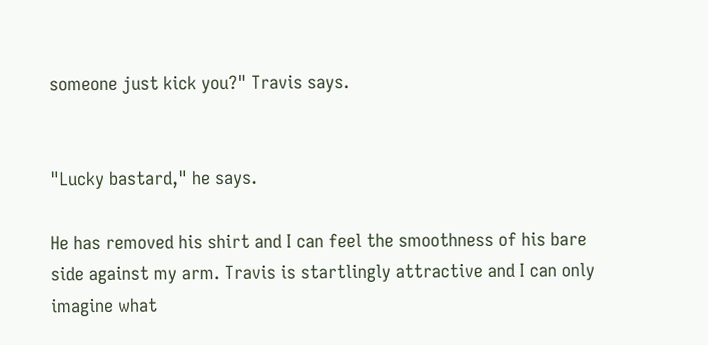someone just kick you?" Travis says.


"Lucky bastard," he says.

He has removed his shirt and I can feel the smoothness of his bare side against my arm. Travis is startlingly attractive and I can only imagine what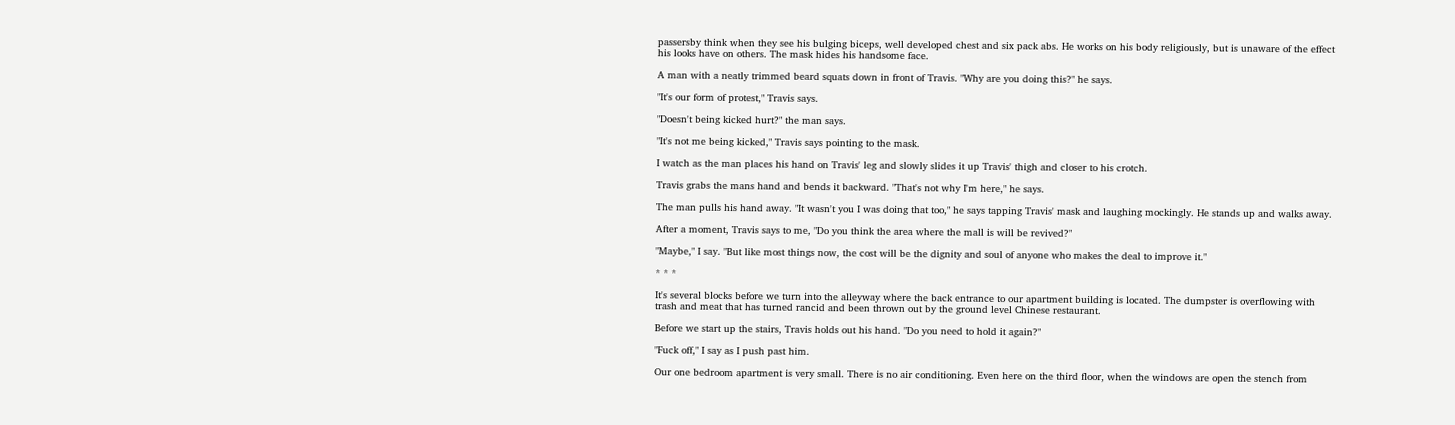passersby think when they see his bulging biceps, well developed chest and six pack abs. He works on his body religiously, but is unaware of the effect his looks have on others. The mask hides his handsome face.

A man with a neatly trimmed beard squats down in front of Travis. "Why are you doing this?" he says.

"It's our form of protest," Travis says.

"Doesn't being kicked hurt?" the man says.

"It's not me being kicked," Travis says pointing to the mask.

I watch as the man places his hand on Travis' leg and slowly slides it up Travis' thigh and closer to his crotch.

Travis grabs the mans hand and bends it backward. "That's not why I'm here," he says.

The man pulls his hand away. "It wasn't you I was doing that too," he says tapping Travis' mask and laughing mockingly. He stands up and walks away.

After a moment, Travis says to me, "Do you think the area where the mall is will be revived?"

"Maybe," I say. "But like most things now, the cost will be the dignity and soul of anyone who makes the deal to improve it."

* * *

It's several blocks before we turn into the alleyway where the back entrance to our apartment building is located. The dumpster is overflowing with trash and meat that has turned rancid and been thrown out by the ground level Chinese restaurant.

Before we start up the stairs, Travis holds out his hand. "Do you need to hold it again?"

"Fuck off," I say as I push past him.

Our one bedroom apartment is very small. There is no air conditioning. Even here on the third floor, when the windows are open the stench from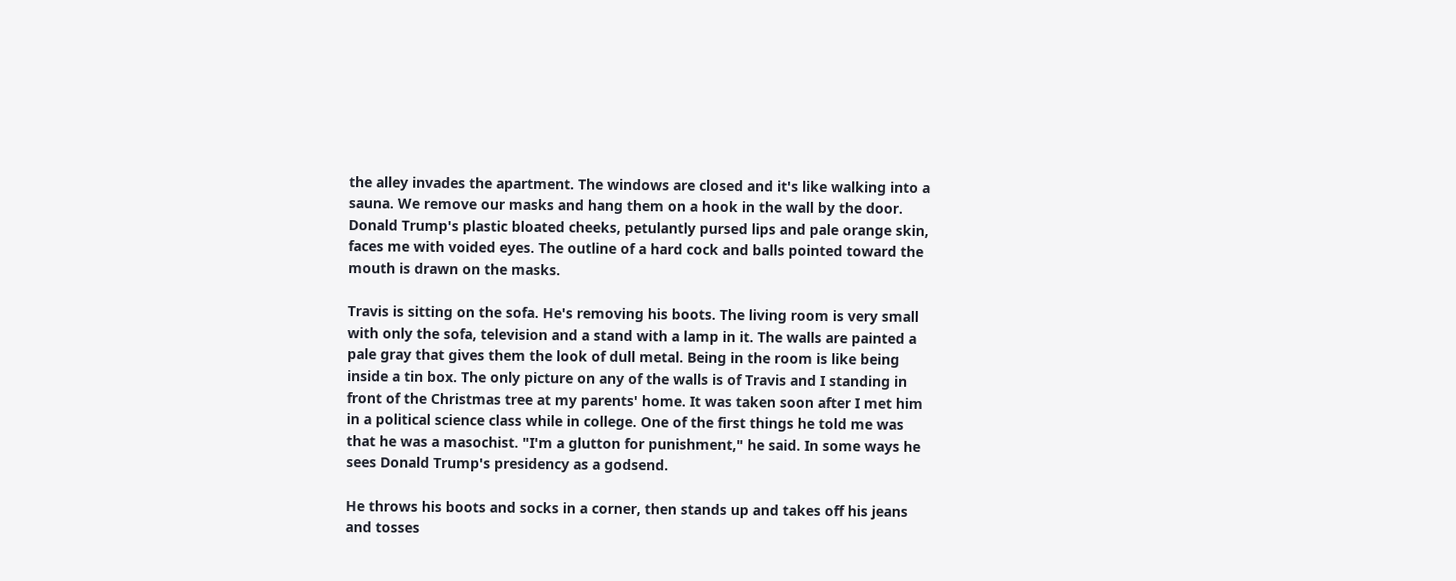the alley invades the apartment. The windows are closed and it's like walking into a sauna. We remove our masks and hang them on a hook in the wall by the door. Donald Trump's plastic bloated cheeks, petulantly pursed lips and pale orange skin, faces me with voided eyes. The outline of a hard cock and balls pointed toward the mouth is drawn on the masks.

Travis is sitting on the sofa. He's removing his boots. The living room is very small with only the sofa, television and a stand with a lamp in it. The walls are painted a pale gray that gives them the look of dull metal. Being in the room is like being inside a tin box. The only picture on any of the walls is of Travis and I standing in front of the Christmas tree at my parents' home. It was taken soon after I met him in a political science class while in college. One of the first things he told me was that he was a masochist. "I'm a glutton for punishment," he said. In some ways he sees Donald Trump's presidency as a godsend.

He throws his boots and socks in a corner, then stands up and takes off his jeans and tosses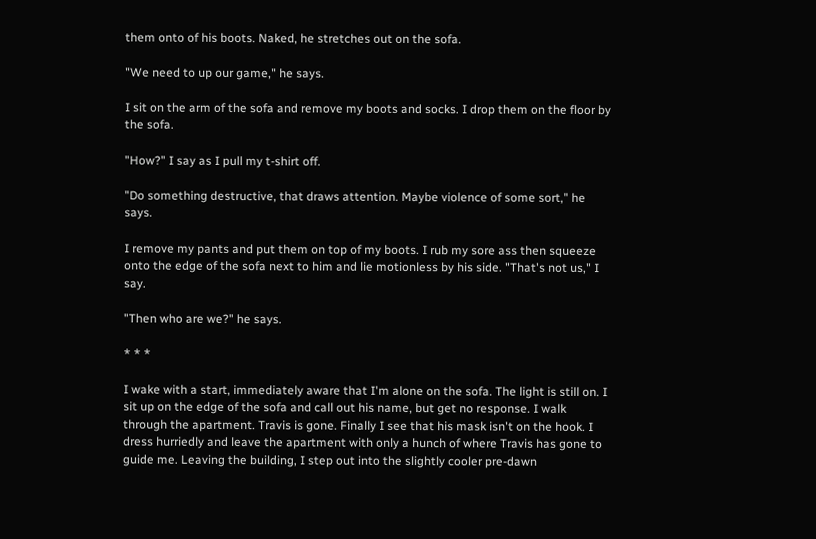them onto of his boots. Naked, he stretches out on the sofa.

"We need to up our game," he says.

I sit on the arm of the sofa and remove my boots and socks. I drop them on the floor by the sofa.

"How?" I say as I pull my t-shirt off.

"Do something destructive, that draws attention. Maybe violence of some sort," he says.

I remove my pants and put them on top of my boots. I rub my sore ass then squeeze onto the edge of the sofa next to him and lie motionless by his side. "That's not us," I say.

"Then who are we?" he says.

* * *

I wake with a start, immediately aware that I'm alone on the sofa. The light is still on. I sit up on the edge of the sofa and call out his name, but get no response. I walk through the apartment. Travis is gone. Finally I see that his mask isn't on the hook. I dress hurriedly and leave the apartment with only a hunch of where Travis has gone to guide me. Leaving the building, I step out into the slightly cooler pre-dawn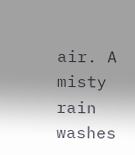air. A misty rain washes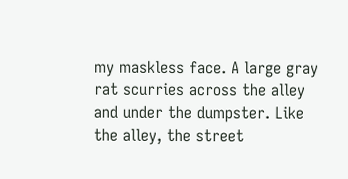my maskless face. A large gray rat scurries across the alley and under the dumpster. Like the alley, the street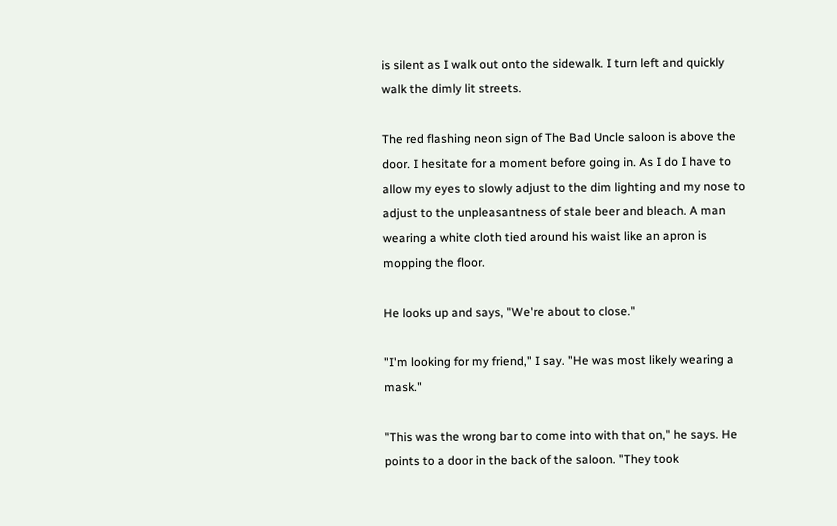is silent as I walk out onto the sidewalk. I turn left and quickly walk the dimly lit streets.

The red flashing neon sign of The Bad Uncle saloon is above the door. I hesitate for a moment before going in. As I do I have to allow my eyes to slowly adjust to the dim lighting and my nose to adjust to the unpleasantness of stale beer and bleach. A man wearing a white cloth tied around his waist like an apron is mopping the floor.

He looks up and says, "We're about to close."

"I'm looking for my friend," I say. "He was most likely wearing a mask."

"This was the wrong bar to come into with that on," he says. He points to a door in the back of the saloon. "They took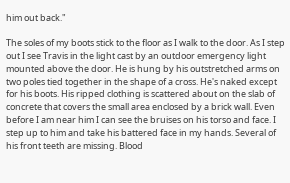him out back."

The soles of my boots stick to the floor as I walk to the door. As I step out I see Travis in the light cast by an outdoor emergency light mounted above the door. He is hung by his outstretched arms on two poles tied together in the shape of a cross. He's naked except for his boots. His ripped clothing is scattered about on the slab of concrete that covers the small area enclosed by a brick wall. Even before I am near him I can see the bruises on his torso and face. I step up to him and take his battered face in my hands. Several of his front teeth are missing. Blood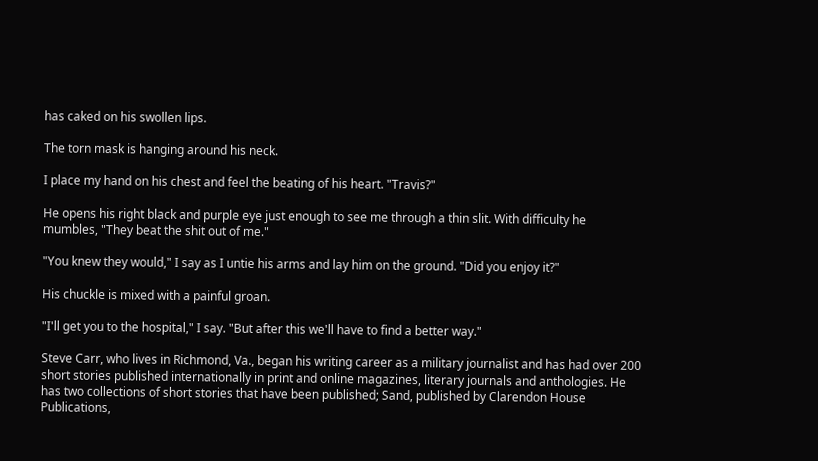has caked on his swollen lips.

The torn mask is hanging around his neck.

I place my hand on his chest and feel the beating of his heart. "Travis?"

He opens his right black and purple eye just enough to see me through a thin slit. With difficulty he mumbles, "They beat the shit out of me."

"You knew they would," I say as I untie his arms and lay him on the ground. "Did you enjoy it?"

His chuckle is mixed with a painful groan.

"I'll get you to the hospital," I say. "But after this we'll have to find a better way."

Steve Carr, who lives in Richmond, Va., began his writing career as a military journalist and has had over 200 short stories published internationally in print and online magazines, literary journals and anthologies. He has two collections of short stories that have been published; Sand, published by Clarendon House Publications,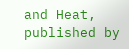and Heat, published by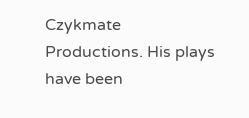Czykmate Productions. His plays have been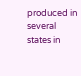produced in several states in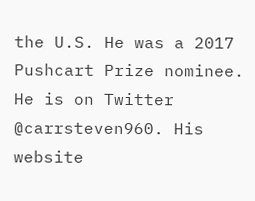the U.S. He was a 2017 Pushcart Prize nominee. He is on Twitter @carrsteven960. His website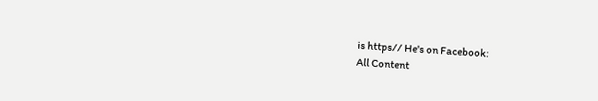is https// He's on Facebook:
All Content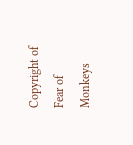Copyright of Fear of Monkeys